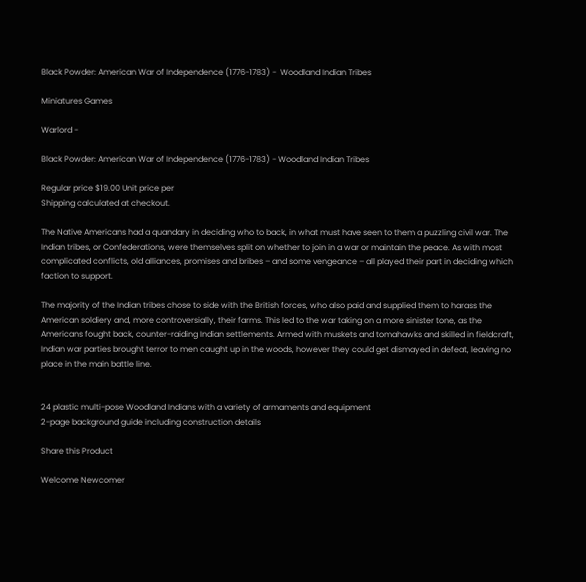Black Powder: American War of Independence (1776-1783) -  Woodland Indian Tribes

Miniatures Games

Warlord -

Black Powder: American War of Independence (1776-1783) - Woodland Indian Tribes

Regular price $19.00 Unit price per
Shipping calculated at checkout.

The Native Americans had a quandary in deciding who to back, in what must have seen to them a puzzling civil war. The Indian tribes, or Confederations, were themselves split on whether to join in a war or maintain the peace. As with most complicated conflicts, old alliances, promises and bribes – and some vengeance – all played their part in deciding which faction to support.

The majority of the Indian tribes chose to side with the British forces, who also paid and supplied them to harass the American soldiery and, more controversially, their farms. This led to the war taking on a more sinister tone, as the Americans fought back, counter-raiding Indian settlements. Armed with muskets and tomahawks and skilled in fieldcraft, Indian war parties brought terror to men caught up in the woods, however they could get dismayed in defeat, leaving no place in the main battle line.


24 plastic multi-pose Woodland Indians with a variety of armaments and equipment
2-page background guide including construction details

Share this Product

Welcome Newcomer